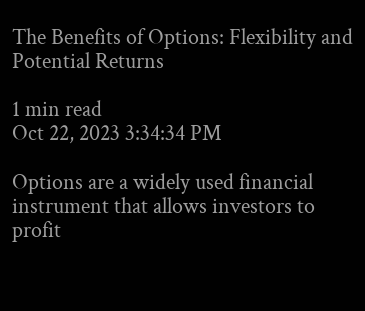The Benefits of Options: Flexibility and Potential Returns

1 min read
Oct 22, 2023 3:34:34 PM

Options are a widely used financial instrument that allows investors to profit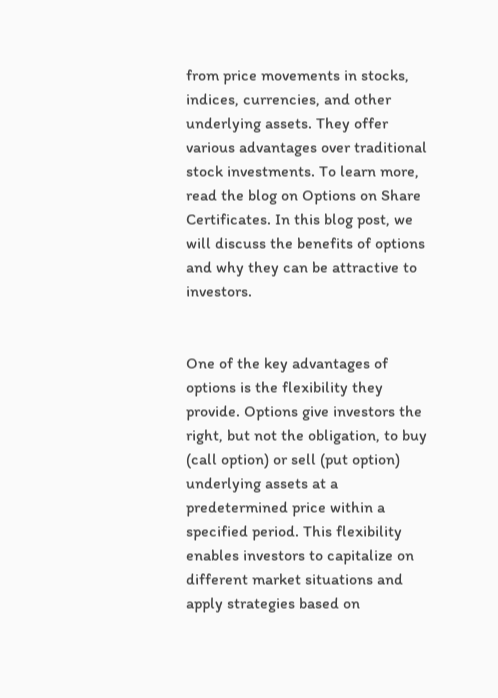from price movements in stocks, indices, currencies, and other underlying assets. They offer various advantages over traditional stock investments. To learn more, read the blog on Options on Share Certificates. In this blog post, we will discuss the benefits of options and why they can be attractive to investors.


One of the key advantages of options is the flexibility they provide. Options give investors the right, but not the obligation, to buy (call option) or sell (put option) underlying assets at a predetermined price within a specified period. This flexibility enables investors to capitalize on different market situations and apply strategies based on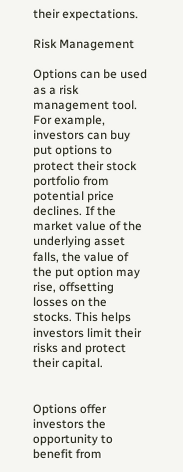their expectations.

Risk Management

Options can be used as a risk management tool. For example, investors can buy put options to protect their stock portfolio from potential price declines. If the market value of the underlying asset falls, the value of the put option may rise, offsetting losses on the stocks. This helps investors limit their risks and protect their capital.


Options offer investors the opportunity to benefit from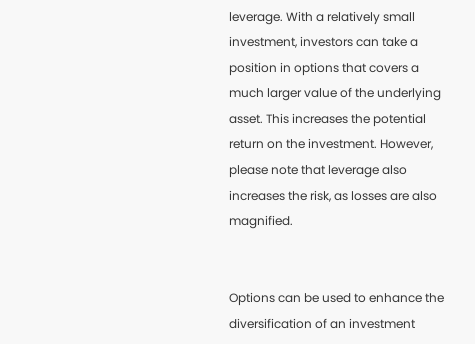leverage. With a relatively small investment, investors can take a position in options that covers a much larger value of the underlying asset. This increases the potential return on the investment. However, please note that leverage also increases the risk, as losses are also magnified.


Options can be used to enhance the diversification of an investment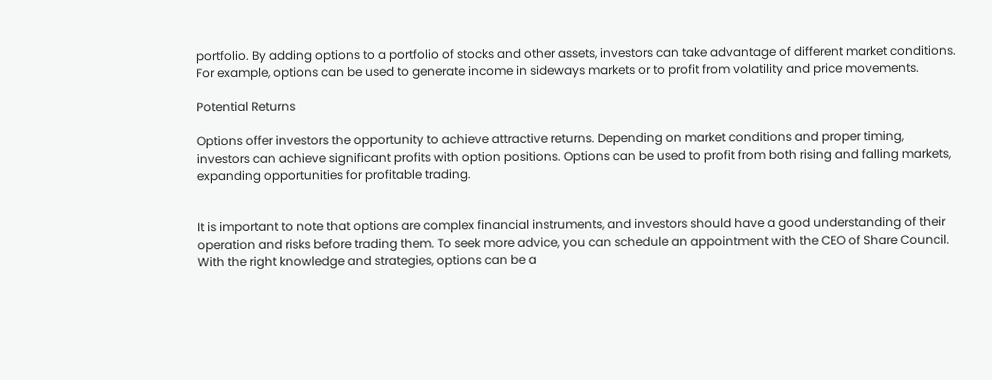portfolio. By adding options to a portfolio of stocks and other assets, investors can take advantage of different market conditions. For example, options can be used to generate income in sideways markets or to profit from volatility and price movements.

Potential Returns

Options offer investors the opportunity to achieve attractive returns. Depending on market conditions and proper timing, investors can achieve significant profits with option positions. Options can be used to profit from both rising and falling markets, expanding opportunities for profitable trading.


It is important to note that options are complex financial instruments, and investors should have a good understanding of their operation and risks before trading them. To seek more advice, you can schedule an appointment with the CEO of Share Council. With the right knowledge and strategies, options can be a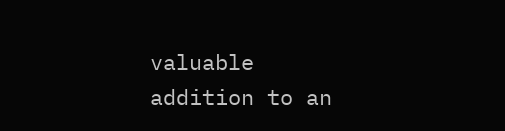valuable addition to an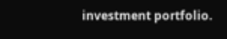investment portfolio.